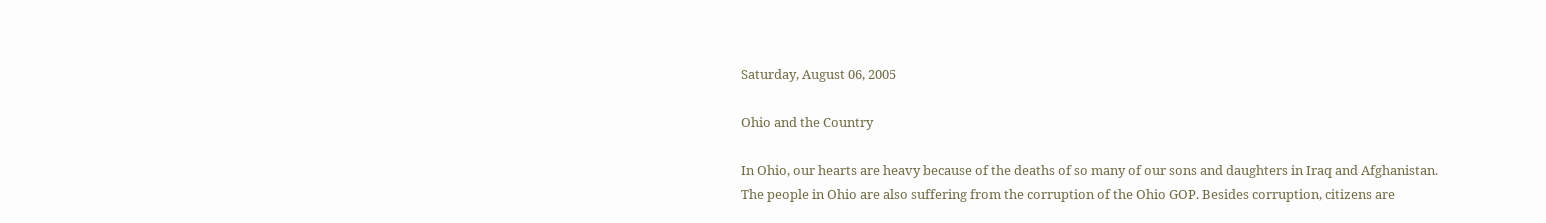Saturday, August 06, 2005

Ohio and the Country

In Ohio, our hearts are heavy because of the deaths of so many of our sons and daughters in Iraq and Afghanistan. The people in Ohio are also suffering from the corruption of the Ohio GOP. Besides corruption, citizens are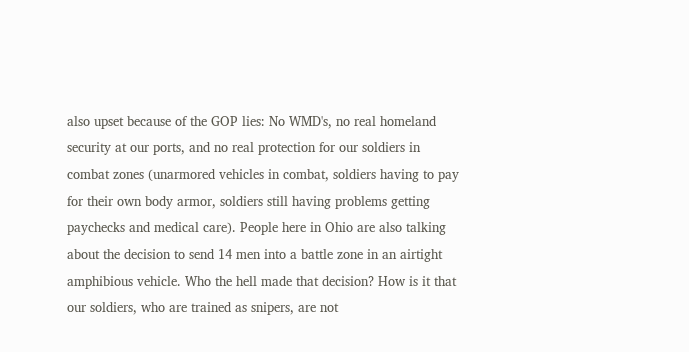also upset because of the GOP lies: No WMD's, no real homeland security at our ports, and no real protection for our soldiers in combat zones (unarmored vehicles in combat, soldiers having to pay for their own body armor, soldiers still having problems getting paychecks and medical care). People here in Ohio are also talking about the decision to send 14 men into a battle zone in an airtight amphibious vehicle. Who the hell made that decision? How is it that our soldiers, who are trained as snipers, are not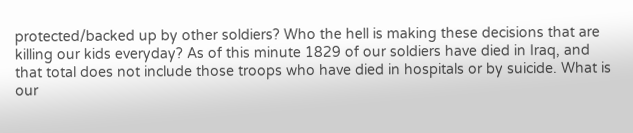protected/backed up by other soldiers? Who the hell is making these decisions that are killing our kids everyday? As of this minute 1829 of our soldiers have died in Iraq, and that total does not include those troops who have died in hospitals or by suicide. What is our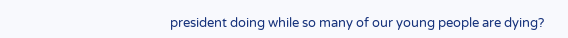president doing while so many of our young people are dying?